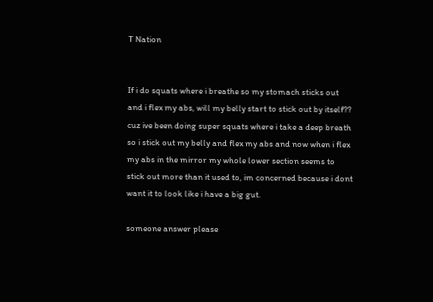T Nation


If i do squats where i breathe so my stomach sticks out and i flex my abs, will my belly start to stick out by itself?? cuz ive been doing super squats where i take a deep breath so i stick out my belly and flex my abs and now when i flex my abs in the mirror my whole lower section seems to stick out more than it used to, im concerned because i dont want it to look like i have a big gut.

someone answer please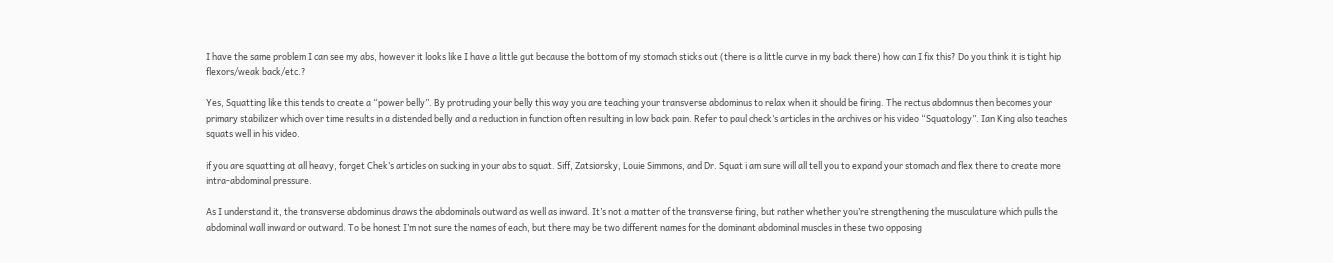I have the same problem I can see my abs, however it looks like I have a little gut because the bottom of my stomach sticks out (there is a little curve in my back there) how can I fix this? Do you think it is tight hip flexors/weak back/etc.?

Yes, Squatting like this tends to create a “power belly”. By protruding your belly this way you are teaching your transverse abdominus to relax when it should be firing. The rectus abdomnus then becomes your primary stabilizer which over time results in a distended belly and a reduction in function often resulting in low back pain. Refer to paul check’s articles in the archives or his video “Squatology”. Ian King also teaches squats well in his video.

if you are squatting at all heavy, forget Chek’s articles on sucking in your abs to squat. Siff, Zatsiorsky, Louie Simmons, and Dr. Squat i am sure will all tell you to expand your stomach and flex there to create more intra-abdominal pressure.

As I understand it, the transverse abdominus draws the abdominals outward as well as inward. It’s not a matter of the transverse firing, but rather whether you’re strengthening the musculature which pulls the abdominal wall inward or outward. To be honest I’m not sure the names of each, but there may be two different names for the dominant abdominal muscles in these two opposing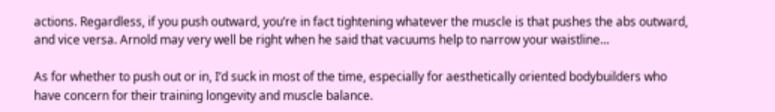actions. Regardless, if you push outward, you’re in fact tightening whatever the muscle is that pushes the abs outward, and vice versa. Arnold may very well be right when he said that vacuums help to narrow your waistline…

As for whether to push out or in, I’d suck in most of the time, especially for aesthetically oriented bodybuilders who have concern for their training longevity and muscle balance.